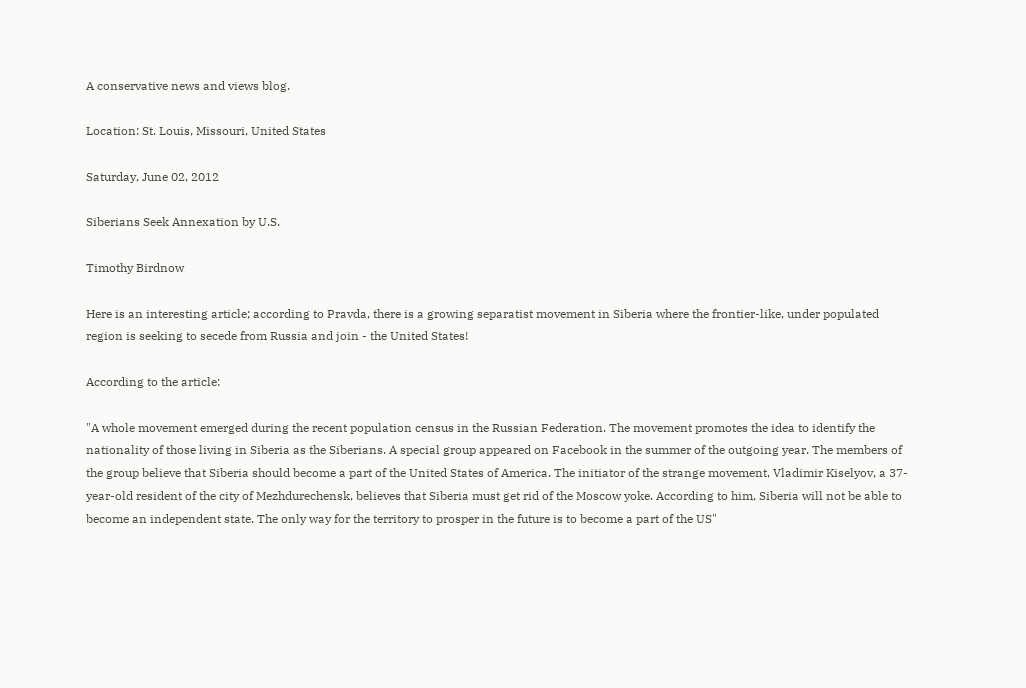A conservative news and views blog.

Location: St. Louis, Missouri, United States

Saturday, June 02, 2012

Siberians Seek Annexation by U.S.

Timothy Birdnow

Here is an interesting article; according to Pravda, there is a growing separatist movement in Siberia where the frontier-like, under populated region is seeking to secede from Russia and join - the United States!

According to the article:

"A whole movement emerged during the recent population census in the Russian Federation. The movement promotes the idea to identify the nationality of those living in Siberia as the Siberians. A special group appeared on Facebook in the summer of the outgoing year. The members of the group believe that Siberia should become a part of the United States of America. The initiator of the strange movement, Vladimir Kiselyov, a 37-year-old resident of the city of Mezhdurechensk, believes that Siberia must get rid of the Moscow yoke. According to him, Siberia will not be able to become an independent state. The only way for the territory to prosper in the future is to become a part of the US"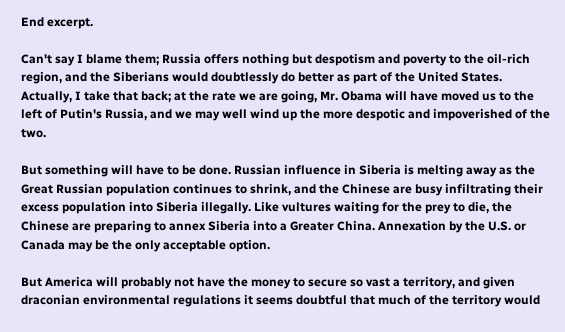End excerpt.

Can't say I blame them; Russia offers nothing but despotism and poverty to the oil-rich region, and the Siberians would doubtlessly do better as part of the United States. Actually, I take that back; at the rate we are going, Mr. Obama will have moved us to the left of Putin's Russia, and we may well wind up the more despotic and impoverished of the two.

But something will have to be done. Russian influence in Siberia is melting away as the Great Russian population continues to shrink, and the Chinese are busy infiltrating their excess population into Siberia illegally. Like vultures waiting for the prey to die, the Chinese are preparing to annex Siberia into a Greater China. Annexation by the U.S. or Canada may be the only acceptable option.

But America will probably not have the money to secure so vast a territory, and given draconian environmental regulations it seems doubtful that much of the territory would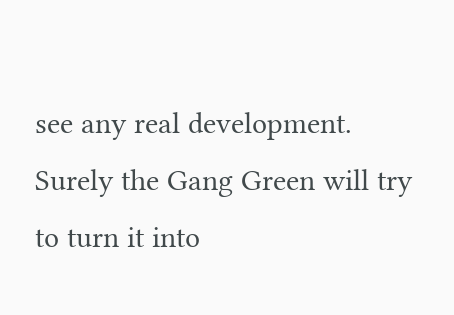see any real development. Surely the Gang Green will try to turn it into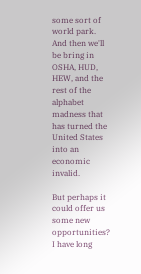some sort of world park. And then we'll be bring in OSHA, HUD, HEW, and the rest of the alphabet madness that has turned the United States into an economic invalid.

But perhaps it could offer us some new opportunities? I have long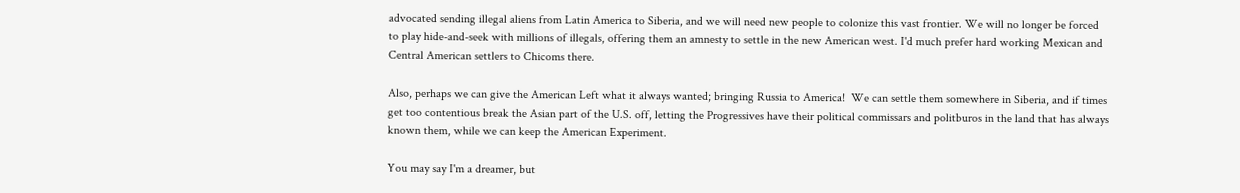advocated sending illegal aliens from Latin America to Siberia, and we will need new people to colonize this vast frontier. We will no longer be forced to play hide-and-seek with millions of illegals, offering them an amnesty to settle in the new American west. I'd much prefer hard working Mexican and Central American settlers to Chicoms there.

Also, perhaps we can give the American Left what it always wanted; bringing Russia to America!  We can settle them somewhere in Siberia, and if times get too contentious break the Asian part of the U.S. off, letting the Progressives have their political commissars and politburos in the land that has always known them, while we can keep the American Experiment.

You may say I'm a dreamer, but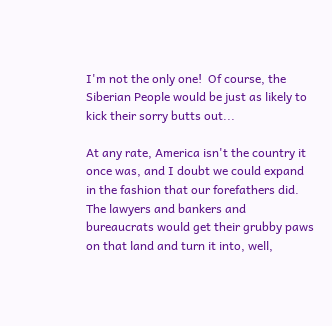I'm not the only one!  Of course, the Siberian People would be just as likely to kick their sorry butts out...

At any rate, America isn't the country it once was, and I doubt we could expand in the fashion that our forefathers did. The lawyers and bankers and bureaucrats would get their grubby paws on that land and turn it into, well,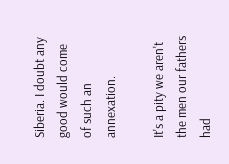Siberia. I doubt any good would come of such an annexation.

It's a pity we aren't the men our fathers had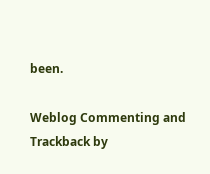been.

Weblog Commenting and Trackback by